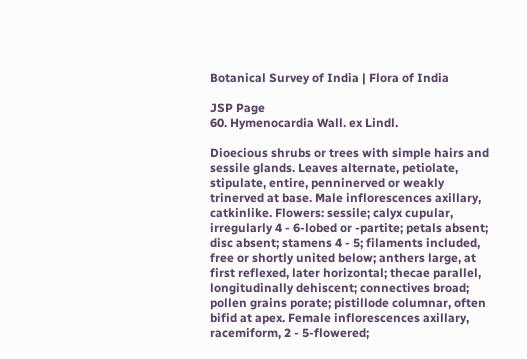Botanical Survey of India | Flora of India

JSP Page
60. Hymenocardia Wall. ex Lindl.

Dioecious shrubs or trees with simple hairs and sessile glands. Leaves alternate, petiolate, stipulate, entire, penninerved or weakly trinerved at base. Male inflorescences axillary, catkinlike. Flowers: sessile; calyx cupular, irregularly 4 - 6-lobed or -partite; petals absent; disc absent; stamens 4 - 5; filaments included, free or shortly united below; anthers large, at first reflexed, later horizontal; thecae parallel, longitudinally dehiscent; connectives broad; pollen grains porate; pistillode columnar, often bifid at apex. Female inflorescences axillary, racemiform, 2 - 5-flowered;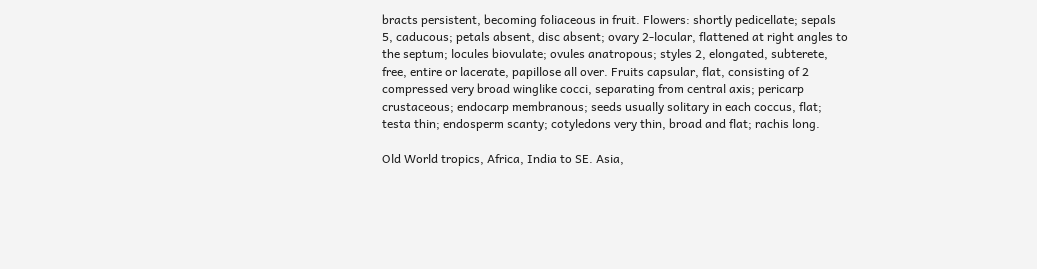bracts persistent, becoming foliaceous in fruit. Flowers: shortly pedicellate; sepals 5, caducous; petals absent, disc absent; ovary 2-locular, flattened at right angles to the septum; locules biovulate; ovules anatropous; styles 2, elongated, subterete, free, entire or lacerate, papillose all over. Fruits capsular, flat, consisting of 2 compressed very broad winglike cocci, separating from central axis; pericarp crustaceous; endocarp membranous; seeds usually solitary in each coccus, flat; testa thin; endosperm scanty; cotyledons very thin, broad and flat; rachis long.

Old World tropics, Africa, India to SE. Asia,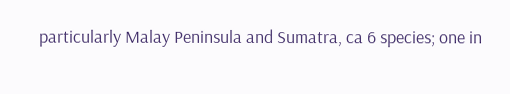particularly Malay Peninsula and Sumatra, ca 6 species; one in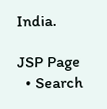India.

JSP Page
  • Search